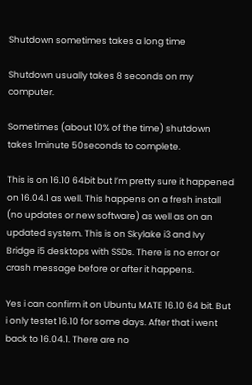Shutdown sometimes takes a long time

Shutdown usually takes 8 seconds on my computer.

Sometimes (about 10% of the time) shutdown takes 1minute 50seconds to complete.

This is on 16.10 64bit but I’m pretty sure it happened on 16.04.1 as well. This happens on a fresh install (no updates or new software) as well as on an updated system. This is on Skylake i3 and Ivy Bridge i5 desktops with SSDs. There is no error or crash message before or after it happens.

Yes i can confirm it on Ubuntu MATE 16.10 64 bit. But i only testet 16.10 for some days. After that i went back to 16.04.1. There are no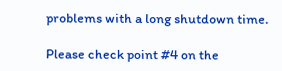problems with a long shutdown time.

Please check point #4 on the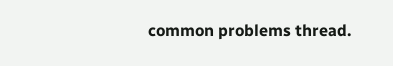common problems thread.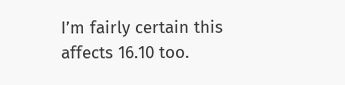I’m fairly certain this affects 16.10 too.